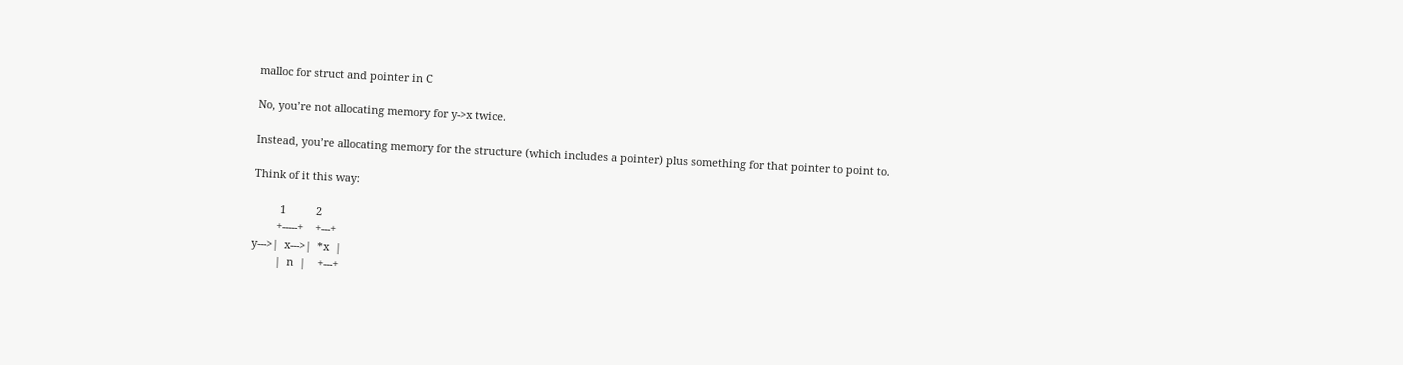malloc for struct and pointer in C

No, you’re not allocating memory for y->x twice.

Instead, you’re allocating memory for the structure (which includes a pointer) plus something for that pointer to point to.

Think of it this way:

         1          2
        +-----+    +---+
y--->|  x--->|  *x  |
        |  n  |    +---+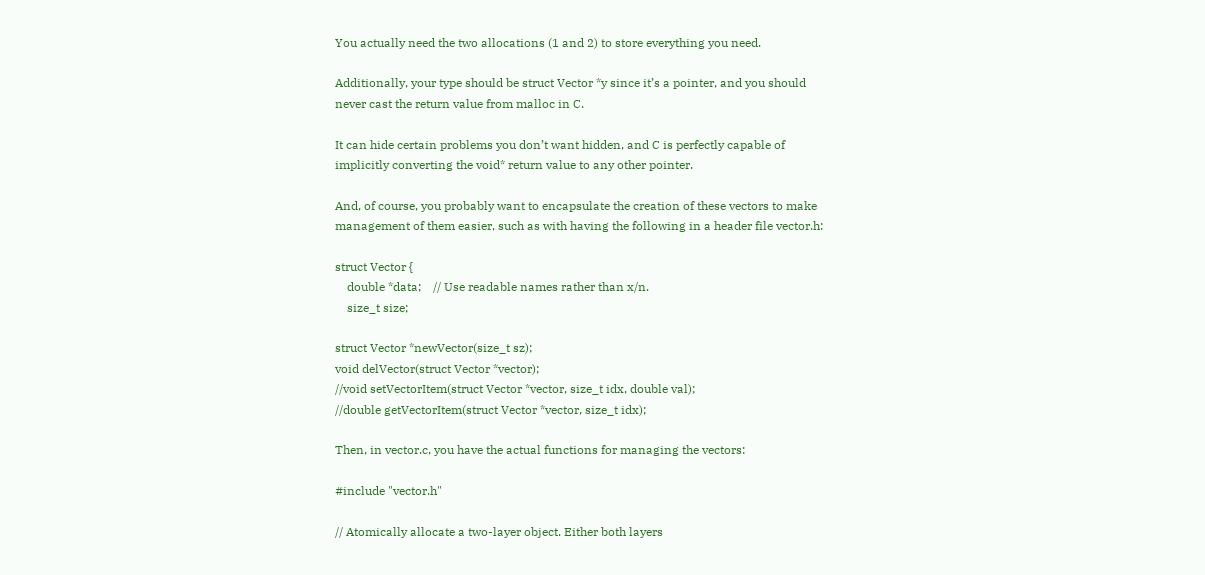You actually need the two allocations (1 and 2) to store everything you need.

Additionally, your type should be struct Vector *y since it’s a pointer, and you should never cast the return value from malloc in C.

It can hide certain problems you don’t want hidden, and C is perfectly capable of implicitly converting the void* return value to any other pointer.

And, of course, you probably want to encapsulate the creation of these vectors to make management of them easier, such as with having the following in a header file vector.h:

struct Vector {
    double *data;    // Use readable names rather than x/n.
    size_t size;

struct Vector *newVector(size_t sz);
void delVector(struct Vector *vector);
//void setVectorItem(struct Vector *vector, size_t idx, double val);
//double getVectorItem(struct Vector *vector, size_t idx);

Then, in vector.c, you have the actual functions for managing the vectors:

#include "vector.h"

// Atomically allocate a two-layer object. Either both layers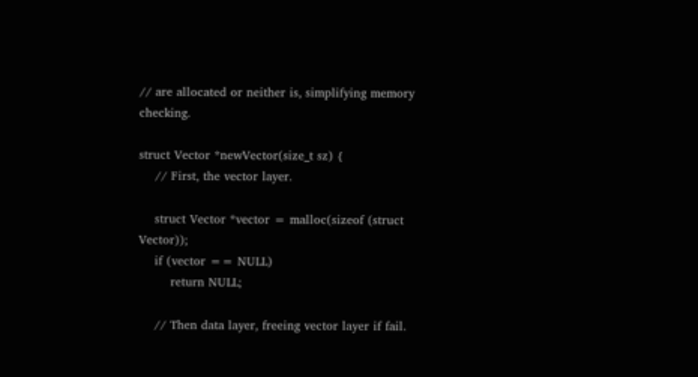// are allocated or neither is, simplifying memory checking.

struct Vector *newVector(size_t sz) {
    // First, the vector layer.

    struct Vector *vector = malloc(sizeof (struct Vector));
    if (vector == NULL)
        return NULL;

    // Then data layer, freeing vector layer if fail.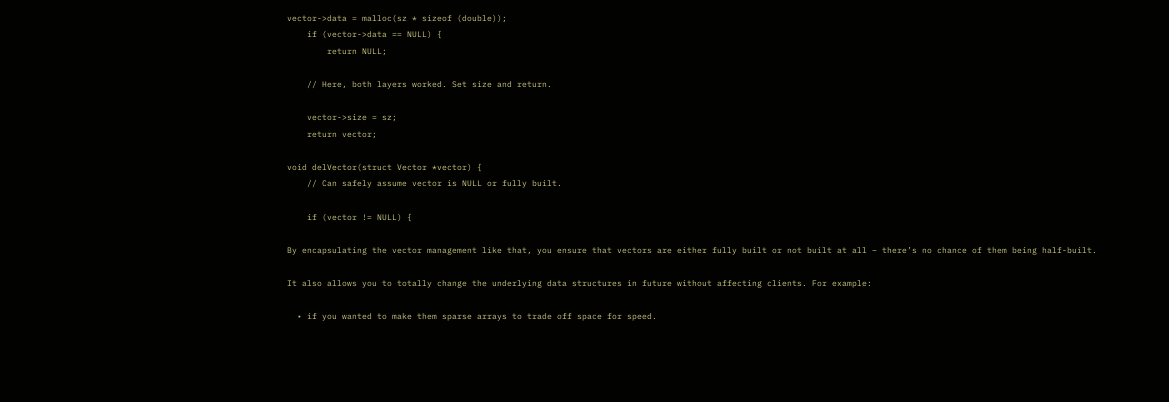vector->data = malloc(sz * sizeof (double));
    if (vector->data == NULL) {
        return NULL;

    // Here, both layers worked. Set size and return.

    vector->size = sz;
    return vector;

void delVector(struct Vector *vector) {
    // Can safely assume vector is NULL or fully built.

    if (vector != NULL) {

By encapsulating the vector management like that, you ensure that vectors are either fully built or not built at all – there’s no chance of them being half-built.

It also allows you to totally change the underlying data structures in future without affecting clients. For example:

  • if you wanted to make them sparse arrays to trade off space for speed.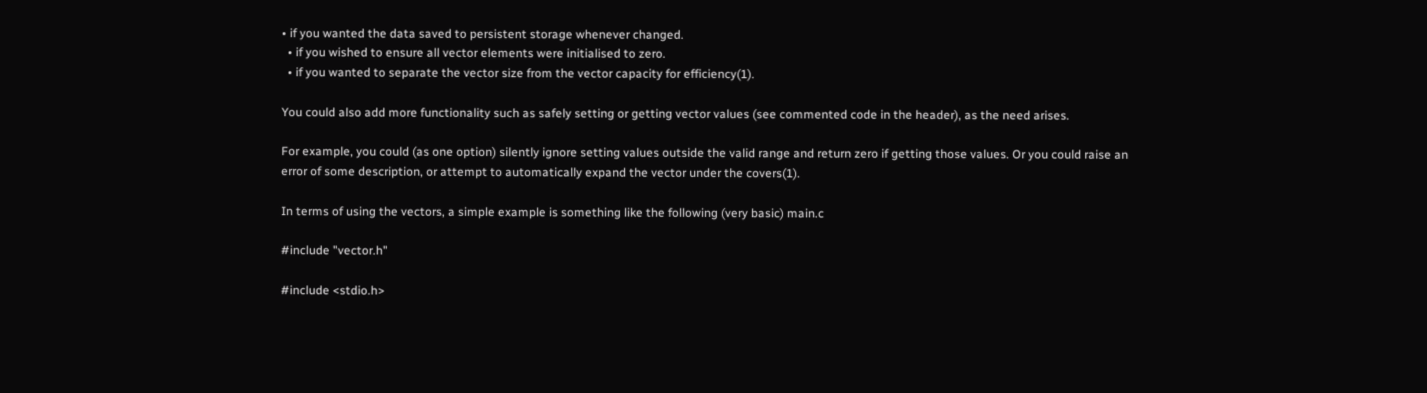• if you wanted the data saved to persistent storage whenever changed.
  • if you wished to ensure all vector elements were initialised to zero.
  • if you wanted to separate the vector size from the vector capacity for efficiency(1).

You could also add more functionality such as safely setting or getting vector values (see commented code in the header), as the need arises.

For example, you could (as one option) silently ignore setting values outside the valid range and return zero if getting those values. Or you could raise an error of some description, or attempt to automatically expand the vector under the covers(1).

In terms of using the vectors, a simple example is something like the following (very basic) main.c

#include "vector.h"

#include <stdio.h>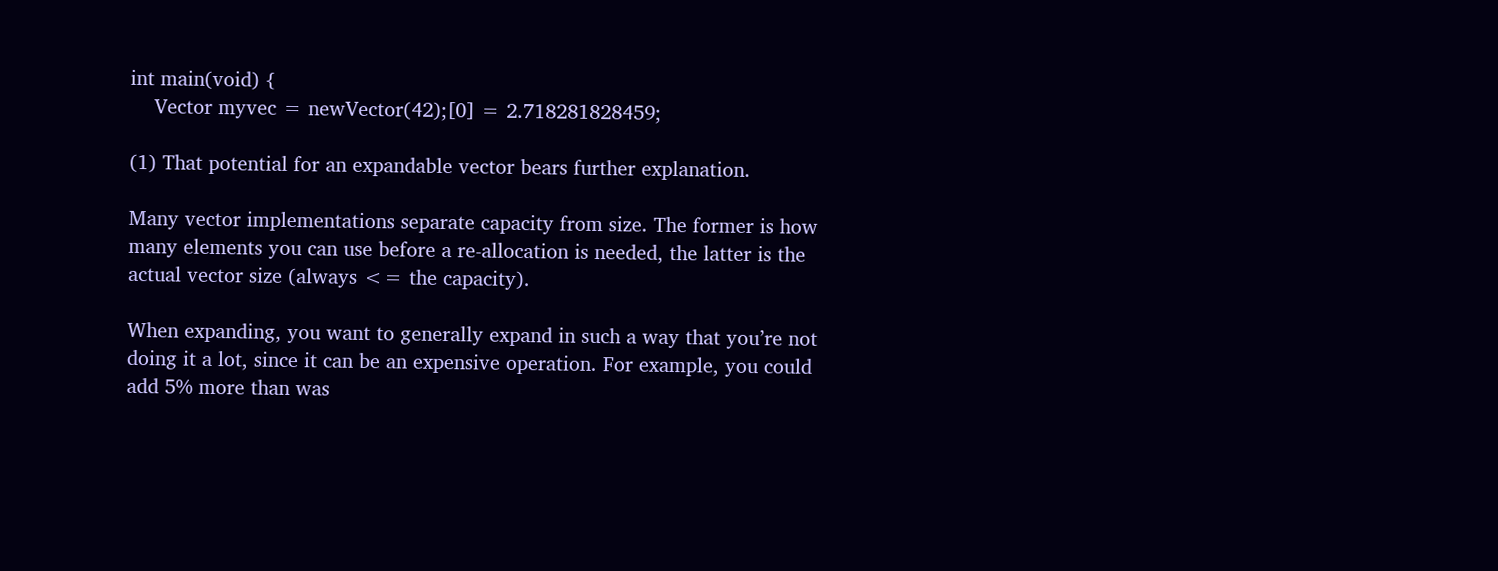int main(void) {
    Vector myvec = newVector(42);[0] = 2.718281828459;

(1) That potential for an expandable vector bears further explanation.

Many vector implementations separate capacity from size. The former is how many elements you can use before a re-allocation is needed, the latter is the actual vector size (always <= the capacity).

When expanding, you want to generally expand in such a way that you’re not doing it a lot, since it can be an expensive operation. For example, you could add 5% more than was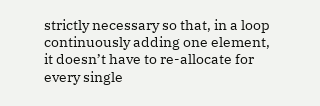strictly necessary so that, in a loop continuously adding one element, it doesn’t have to re-allocate for every single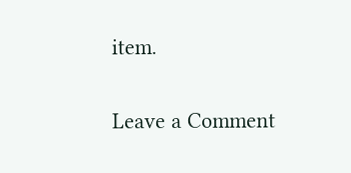item.

Leave a Comment